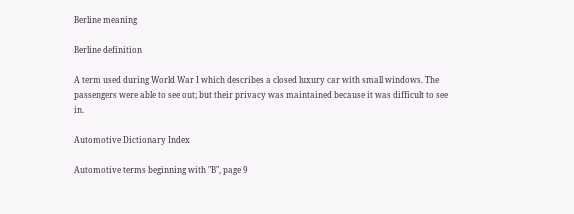Berline meaning

Berline definition

A term used during World War I which describes a closed luxury car with small windows. The passengers were able to see out; but their privacy was maintained because it was difficult to see in.

Automotive Dictionary Index

Automotive terms beginning with "B", page 9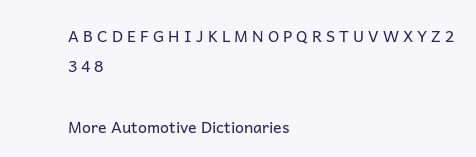A B C D E F G H I J K L M N O P Q R S T U V W X Y Z 2 3 4 8

More Automotive Dictionaries